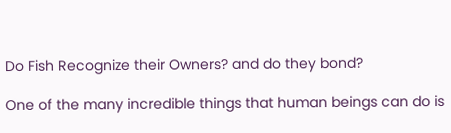Do Fish Recognize their Owners? and do they bond?

One of the many incredible things that human beings can do is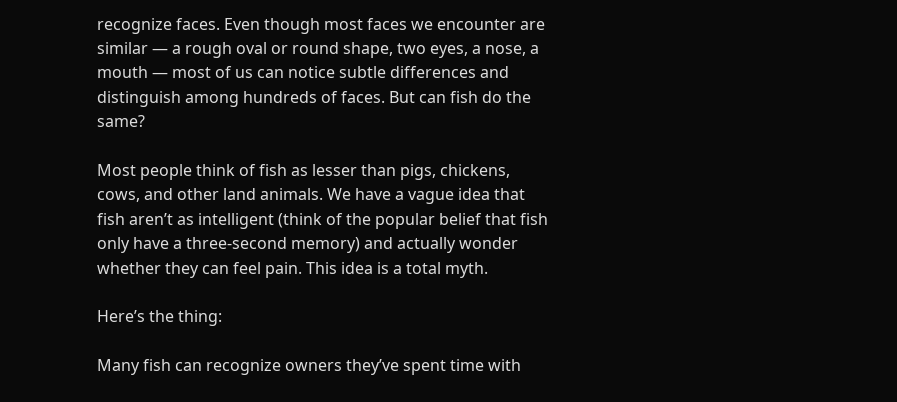recognize faces. Even though most faces we encounter are similar — a rough oval or round shape, two eyes, a nose, a mouth — most of us can notice subtle differences and distinguish among hundreds of faces. But can fish do the same?

Most people think of fish as lesser than pigs, chickens, cows, and other land animals. We have a vague idea that fish aren’t as intelligent (think of the popular belief that fish only have a three-second memory) and actually wonder whether they can feel pain. This idea is a total myth.

Here’s the thing:

Many fish can recognize owners they’ve spent time with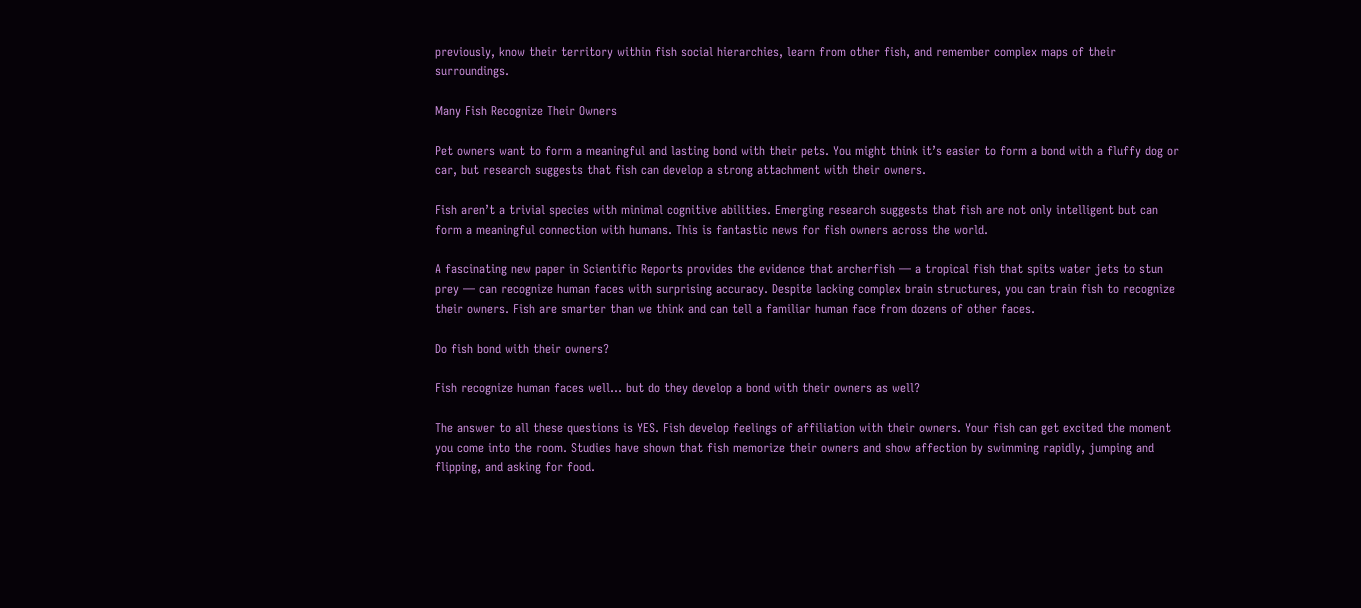previously, know their territory within fish social hierarchies, learn from other fish, and remember complex maps of their surroundings.

Many Fish Recognize Their Owners

Pet owners want to form a meaningful and lasting bond with their pets. You might think it’s easier to form a bond with a fluffy dog or car, but research suggests that fish can develop a strong attachment with their owners.

Fish aren’t a trivial species with minimal cognitive abilities. Emerging research suggests that fish are not only intelligent but can form a meaningful connection with humans. This is fantastic news for fish owners across the world.

A fascinating new paper in Scientific Reports provides the evidence that archerfish — a tropical fish that spits water jets to stun prey — can recognize human faces with surprising accuracy. Despite lacking complex brain structures, you can train fish to recognize their owners. Fish are smarter than we think and can tell a familiar human face from dozens of other faces.

Do fish bond with their owners?

Fish recognize human faces well… but do they develop a bond with their owners as well?

The answer to all these questions is YES. Fish develop feelings of affiliation with their owners. Your fish can get excited the moment you come into the room. Studies have shown that fish memorize their owners and show affection by swimming rapidly, jumping and flipping, and asking for food.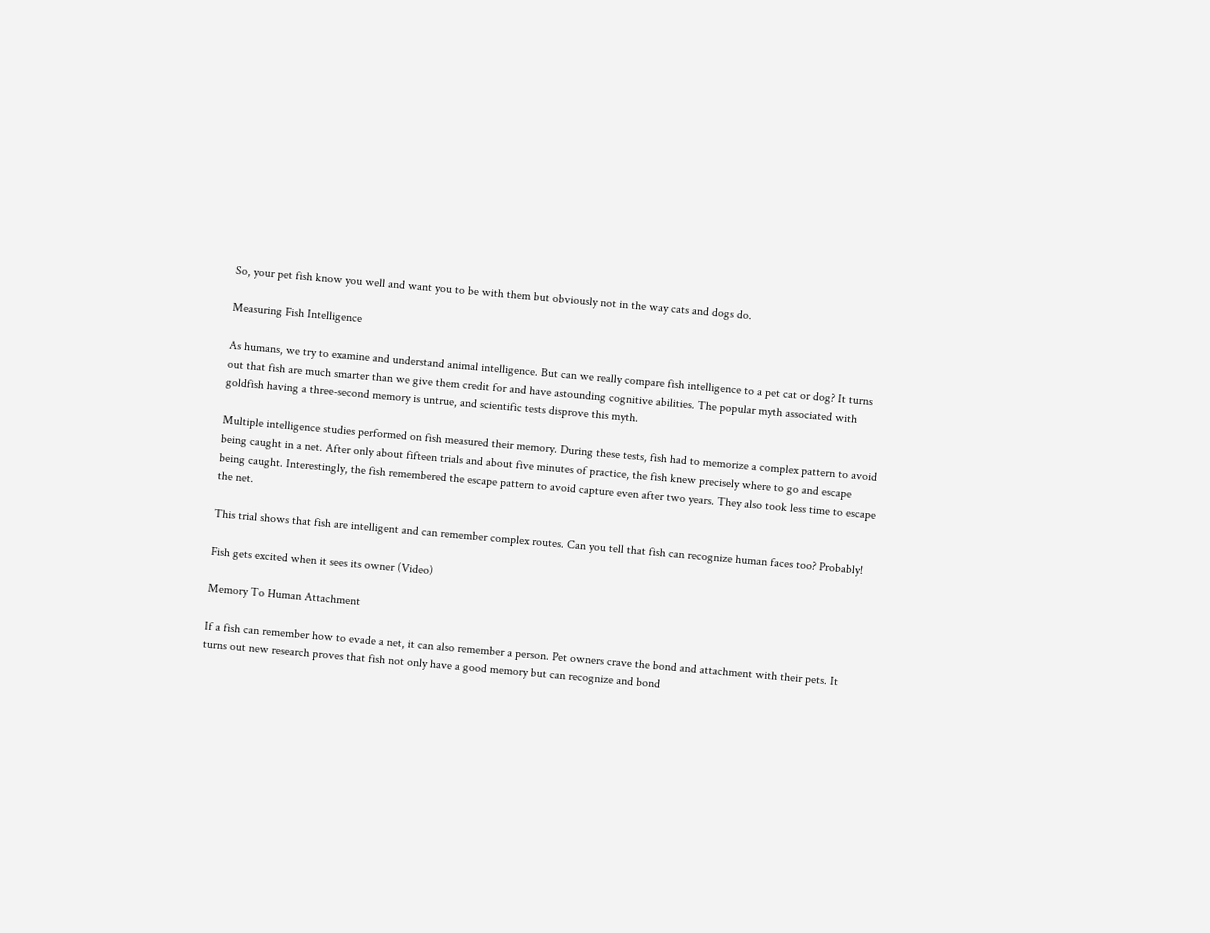So, your pet fish know you well and want you to be with them but obviously not in the way cats and dogs do.

Measuring Fish Intelligence

As humans, we try to examine and understand animal intelligence. But can we really compare fish intelligence to a pet cat or dog? It turns out that fish are much smarter than we give them credit for and have astounding cognitive abilities. The popular myth associated with goldfish having a three-second memory is untrue, and scientific tests disprove this myth.

Multiple intelligence studies performed on fish measured their memory. During these tests, fish had to memorize a complex pattern to avoid being caught in a net. After only about fifteen trials and about five minutes of practice, the fish knew precisely where to go and escape being caught. Interestingly, the fish remembered the escape pattern to avoid capture even after two years. They also took less time to escape the net.

This trial shows that fish are intelligent and can remember complex routes. Can you tell that fish can recognize human faces too? Probably!

Fish gets excited when it sees its owner (Video)

Memory To Human Attachment

If a fish can remember how to evade a net, it can also remember a person. Pet owners crave the bond and attachment with their pets. It turns out new research proves that fish not only have a good memory but can recognize and bond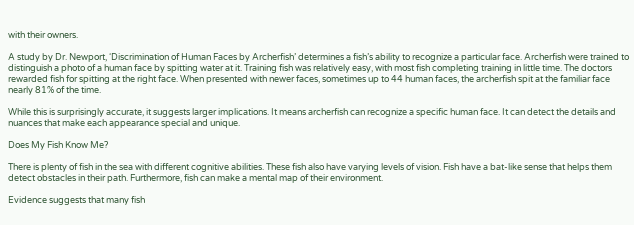with their owners.

A study by Dr. Newport, ‘Discrimination of Human Faces by Archerfish’ determines a fish’s ability to recognize a particular face. Archerfish were trained to distinguish a photo of a human face by spitting water at it. Training fish was relatively easy, with most fish completing training in little time. The doctors rewarded fish for spitting at the right face. When presented with newer faces, sometimes up to 44 human faces, the archerfish spit at the familiar face nearly 81% of the time.

While this is surprisingly accurate, it suggests larger implications. It means archerfish can recognize a specific human face. It can detect the details and nuances that make each appearance special and unique.

Does My Fish Know Me?

There is plenty of fish in the sea with different cognitive abilities. These fish also have varying levels of vision. Fish have a bat-like sense that helps them detect obstacles in their path. Furthermore, fish can make a mental map of their environment.

Evidence suggests that many fish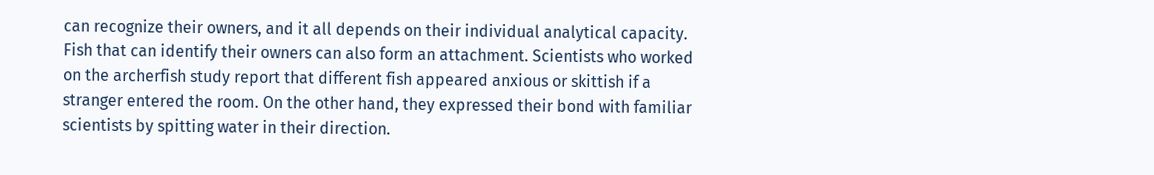can recognize their owners, and it all depends on their individual analytical capacity. Fish that can identify their owners can also form an attachment. Scientists who worked on the archerfish study report that different fish appeared anxious or skittish if a stranger entered the room. On the other hand, they expressed their bond with familiar scientists by spitting water in their direction.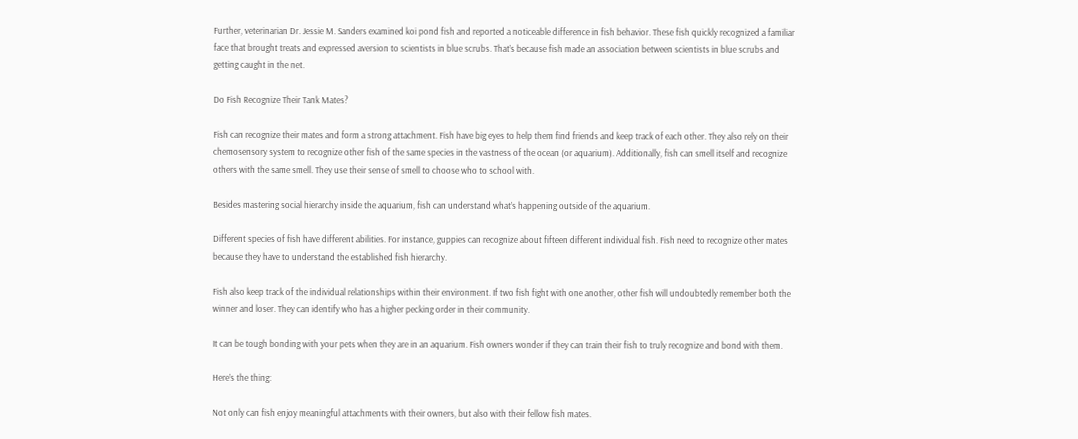Further, veterinarian Dr. Jessie M. Sanders examined koi pond fish and reported a noticeable difference in fish behavior. These fish quickly recognized a familiar face that brought treats and expressed aversion to scientists in blue scrubs. That’s because fish made an association between scientists in blue scrubs and getting caught in the net.

Do Fish Recognize Their Tank Mates?

Fish can recognize their mates and form a strong attachment. Fish have big eyes to help them find friends and keep track of each other. They also rely on their chemosensory system to recognize other fish of the same species in the vastness of the ocean (or aquarium). Additionally, fish can smell itself and recognize others with the same smell. They use their sense of smell to choose who to school with.

Besides mastering social hierarchy inside the aquarium, fish can understand what’s happening outside of the aquarium.

Different species of fish have different abilities. For instance, guppies can recognize about fifteen different individual fish. Fish need to recognize other mates because they have to understand the established fish hierarchy.

Fish also keep track of the individual relationships within their environment. If two fish fight with one another, other fish will undoubtedly remember both the winner and loser. They can identify who has a higher pecking order in their community.

It can be tough bonding with your pets when they are in an aquarium. Fish owners wonder if they can train their fish to truly recognize and bond with them.

Here’s the thing:

Not only can fish enjoy meaningful attachments with their owners, but also with their fellow fish mates.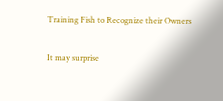Training Fish to Recognize their Owners

It may surprise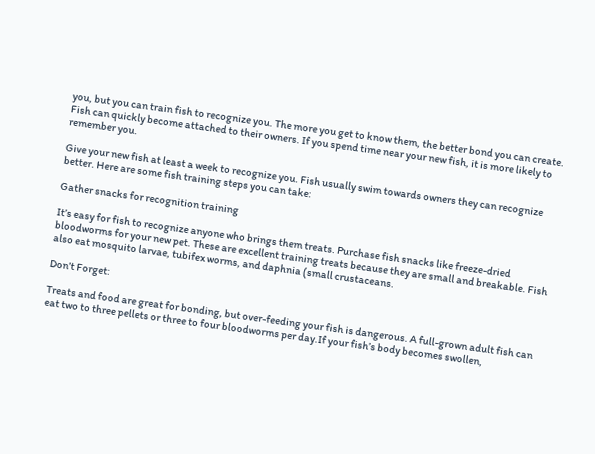you, but you can train fish to recognize you. The more you get to know them, the better bond you can create. Fish can quickly become attached to their owners. If you spend time near your new fish, it is more likely to remember you.

Give your new fish at least a week to recognize you. Fish usually swim towards owners they can recognize better. Here are some fish training steps you can take:

Gather snacks for recognition training

It’s easy for fish to recognize anyone who brings them treats. Purchase fish snacks like freeze-dried bloodworms for your new pet. These are excellent training treats because they are small and breakable. Fish also eat mosquito larvae, tubifex worms, and daphnia (small crustaceans.

Don’t Forget:

Treats and food are great for bonding, but over-feeding your fish is dangerous. A full-grown adult fish can eat two to three pellets or three to four bloodworms per day.If your fish’s body becomes swollen,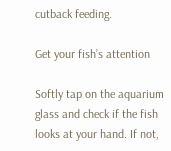cutback feeding.

Get your fish’s attention

Softly tap on the aquarium glass and check if the fish looks at your hand. If not,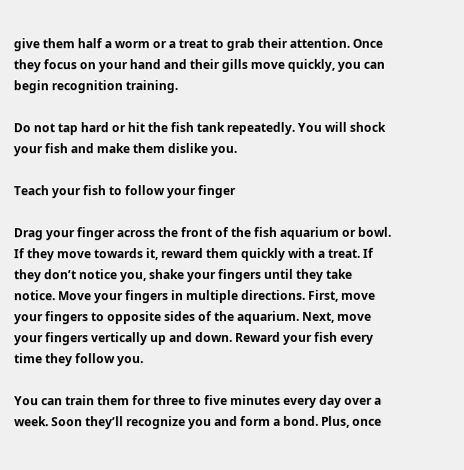give them half a worm or a treat to grab their attention. Once they focus on your hand and their gills move quickly, you can begin recognition training.

Do not tap hard or hit the fish tank repeatedly. You will shock your fish and make them dislike you.

Teach your fish to follow your finger

Drag your finger across the front of the fish aquarium or bowl. If they move towards it, reward them quickly with a treat. If they don’t notice you, shake your fingers until they take notice. Move your fingers in multiple directions. First, move your fingers to opposite sides of the aquarium. Next, move your fingers vertically up and down. Reward your fish every time they follow you.

You can train them for three to five minutes every day over a week. Soon they’ll recognize you and form a bond. Plus, once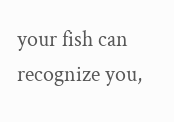your fish can recognize you,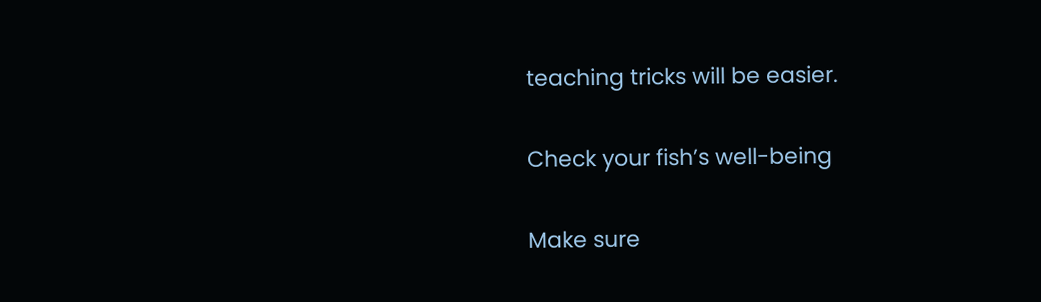teaching tricks will be easier.

Check your fish’s well-being

Make sure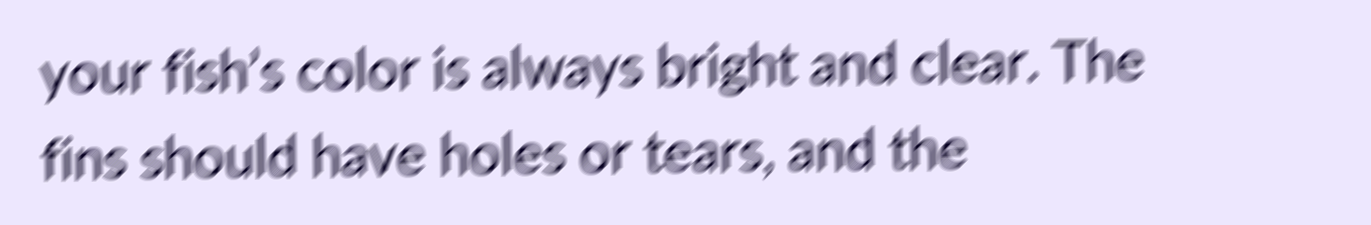your fish’s color is always bright and clear. The fins should have holes or tears, and the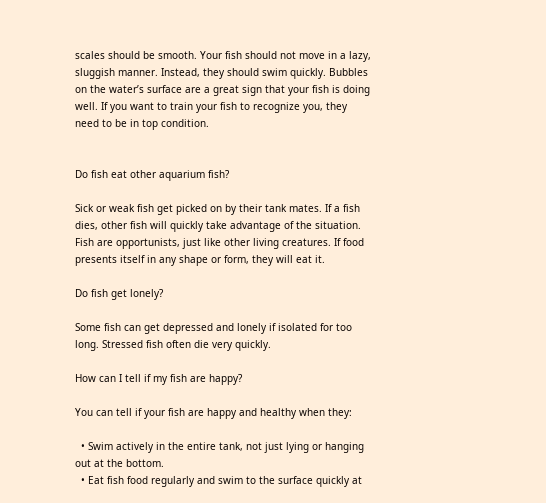scales should be smooth. Your fish should not move in a lazy, sluggish manner. Instead, they should swim quickly. Bubbles on the water’s surface are a great sign that your fish is doing well. If you want to train your fish to recognize you, they need to be in top condition.


Do fish eat other aquarium fish?

Sick or weak fish get picked on by their tank mates. If a fish dies, other fish will quickly take advantage of the situation. Fish are opportunists, just like other living creatures. If food presents itself in any shape or form, they will eat it.

Do fish get lonely?

Some fish can get depressed and lonely if isolated for too long. Stressed fish often die very quickly.

How can I tell if my fish are happy?

You can tell if your fish are happy and healthy when they:

  • Swim actively in the entire tank, not just lying or hanging out at the bottom.
  • Eat fish food regularly and swim to the surface quickly at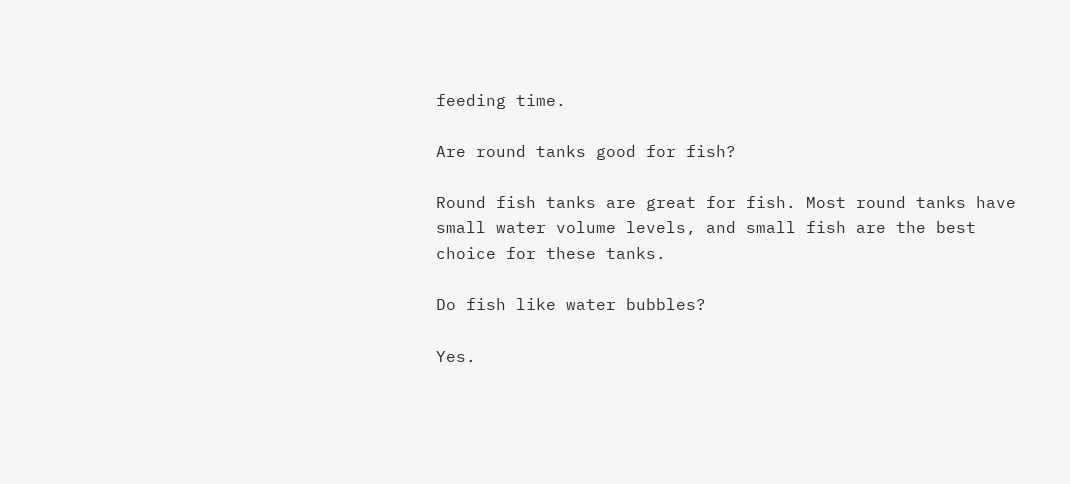feeding time.

Are round tanks good for fish?

Round fish tanks are great for fish. Most round tanks have small water volume levels, and small fish are the best choice for these tanks.

Do fish like water bubbles?

Yes.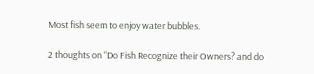Most fish seem to enjoy water bubbles.

2 thoughts on “Do Fish Recognize their Owners? and do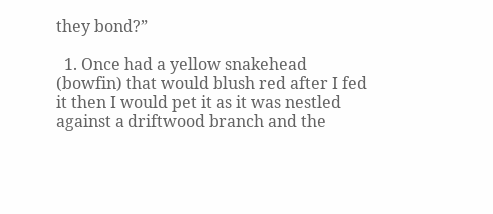they bond?”

  1. Once had a yellow snakehead (bowfin) that would blush red after I fed it then I would pet it as it was nestled against a driftwood branch and the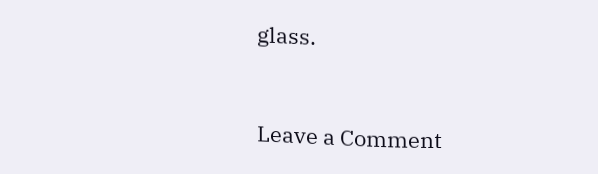glass.


Leave a Comment